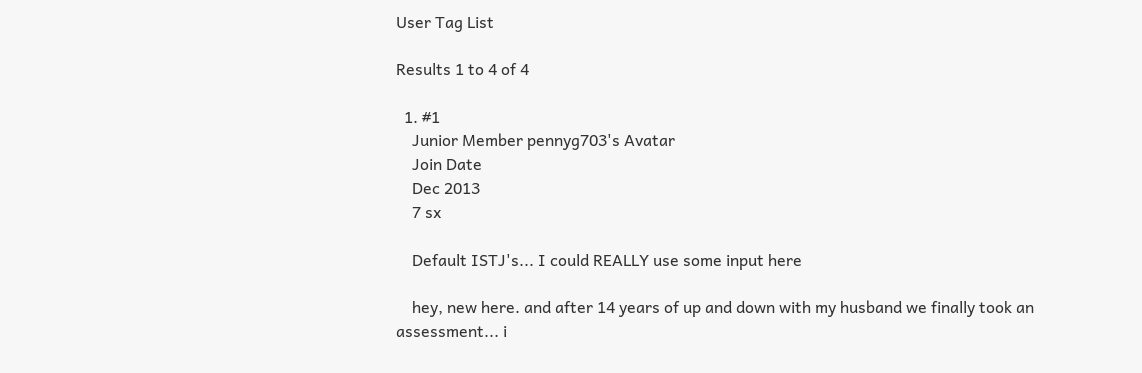User Tag List

Results 1 to 4 of 4

  1. #1
    Junior Member pennyg703's Avatar
    Join Date
    Dec 2013
    7 sx

    Default ISTJ's... I could REALLY use some input here

    hey, new here. and after 14 years of up and down with my husband we finally took an assessment... i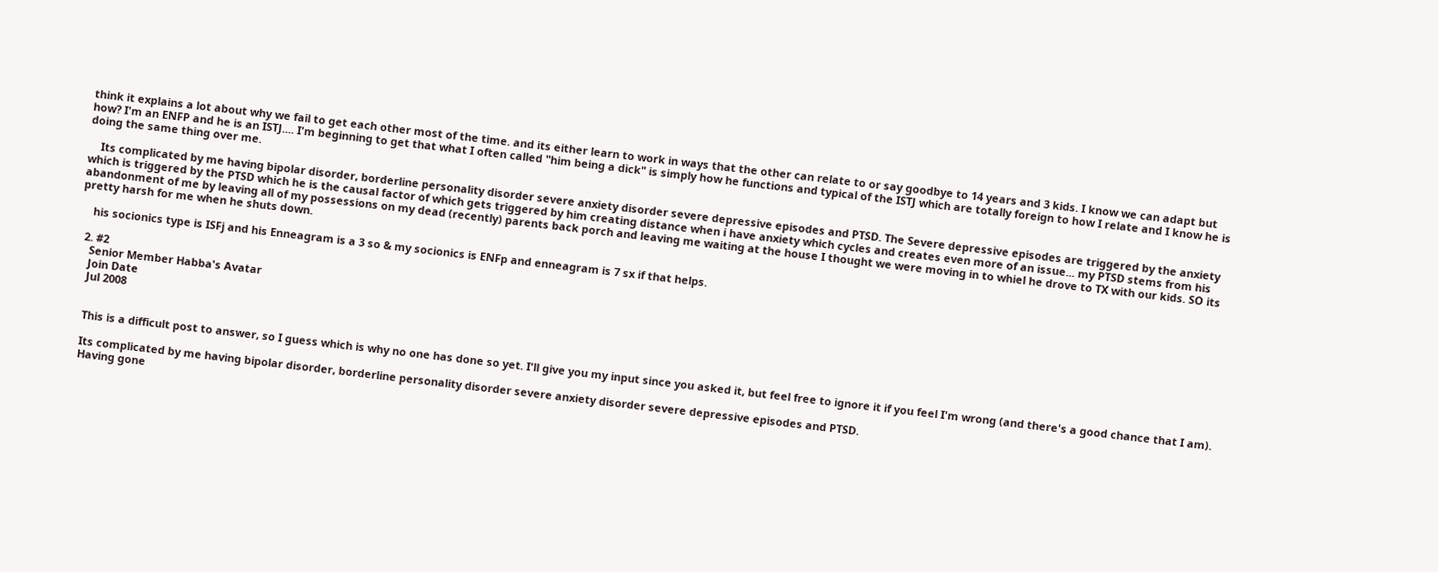think it explains a lot about why we fail to get each other most of the time. and its either learn to work in ways that the other can relate to or say goodbye to 14 years and 3 kids. I know we can adapt but how? I'm an ENFP and he is an ISTJ.... I'm beginning to get that what I often called "him being a dick" is simply how he functions and typical of the ISTJ which are totally foreign to how I relate and I know he is doing the same thing over me.

    Its complicated by me having bipolar disorder, borderline personality disorder severe anxiety disorder severe depressive episodes and PTSD. The Severe depressive episodes are triggered by the anxiety which is triggered by the PTSD which he is the causal factor of which gets triggered by him creating distance when i have anxiety which cycles and creates even more of an issue... my PTSD stems from his abandonment of me by leaving all of my possessions on my dead (recently) parents back porch and leaving me waiting at the house I thought we were moving in to whiel he drove to TX with our kids. SO its pretty harsh for me when he shuts down.

    his socionics type is ISFj and his Enneagram is a 3 so & my socionics is ENFp and enneagram is 7 sx if that helps.

  2. #2
    Senior Member Habba's Avatar
    Join Date
    Jul 2008


    This is a difficult post to answer, so I guess which is why no one has done so yet. I'll give you my input since you asked it, but feel free to ignore it if you feel I'm wrong (and there's a good chance that I am).

    Its complicated by me having bipolar disorder, borderline personality disorder severe anxiety disorder severe depressive episodes and PTSD.
    Having gone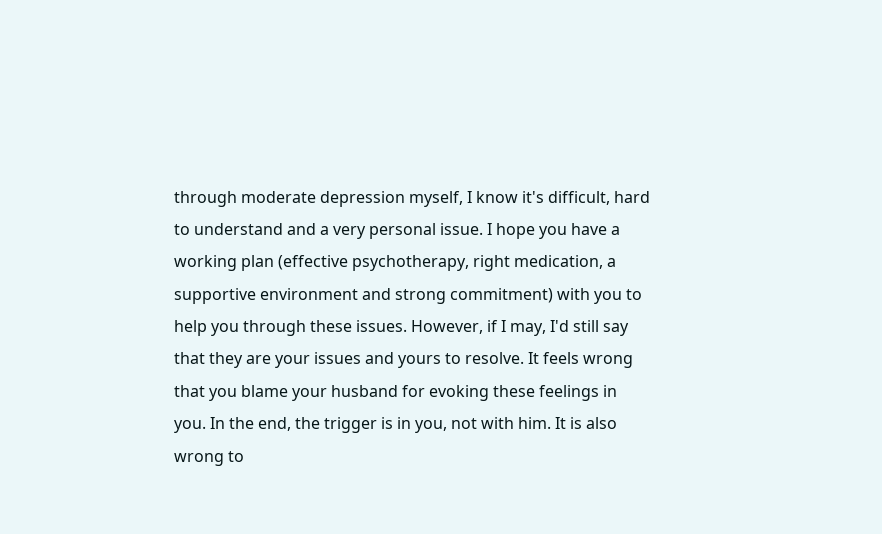through moderate depression myself, I know it's difficult, hard to understand and a very personal issue. I hope you have a working plan (effective psychotherapy, right medication, a supportive environment and strong commitment) with you to help you through these issues. However, if I may, I'd still say that they are your issues and yours to resolve. It feels wrong that you blame your husband for evoking these feelings in you. In the end, the trigger is in you, not with him. It is also wrong to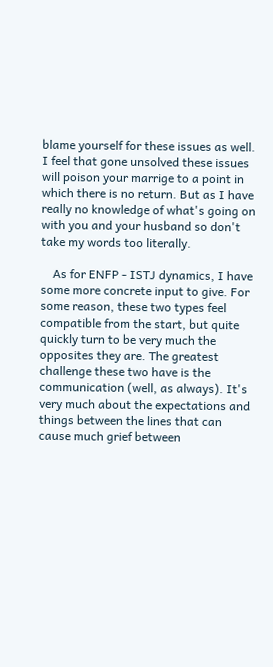blame yourself for these issues as well. I feel that gone unsolved these issues will poison your marrige to a point in which there is no return. But as I have really no knowledge of what's going on with you and your husband so don't take my words too literally.

    As for ENFP - ISTJ dynamics, I have some more concrete input to give. For some reason, these two types feel compatible from the start, but quite quickly turn to be very much the opposites they are. The greatest challenge these two have is the communication (well, as always). It's very much about the expectations and things between the lines that can cause much grief between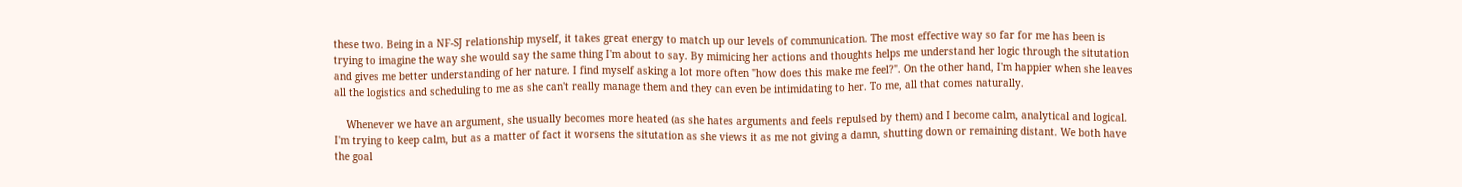these two. Being in a NF-SJ relationship myself, it takes great energy to match up our levels of communication. The most effective way so far for me has been is trying to imagine the way she would say the same thing I'm about to say. By mimicing her actions and thoughts helps me understand her logic through the situtation and gives me better understanding of her nature. I find myself asking a lot more often "how does this make me feel?". On the other hand, I'm happier when she leaves all the logistics and scheduling to me as she can't really manage them and they can even be intimidating to her. To me, all that comes naturally.

    Whenever we have an argument, she usually becomes more heated (as she hates arguments and feels repulsed by them) and I become calm, analytical and logical. I'm trying to keep calm, but as a matter of fact it worsens the situtation as she views it as me not giving a damn, shutting down or remaining distant. We both have the goal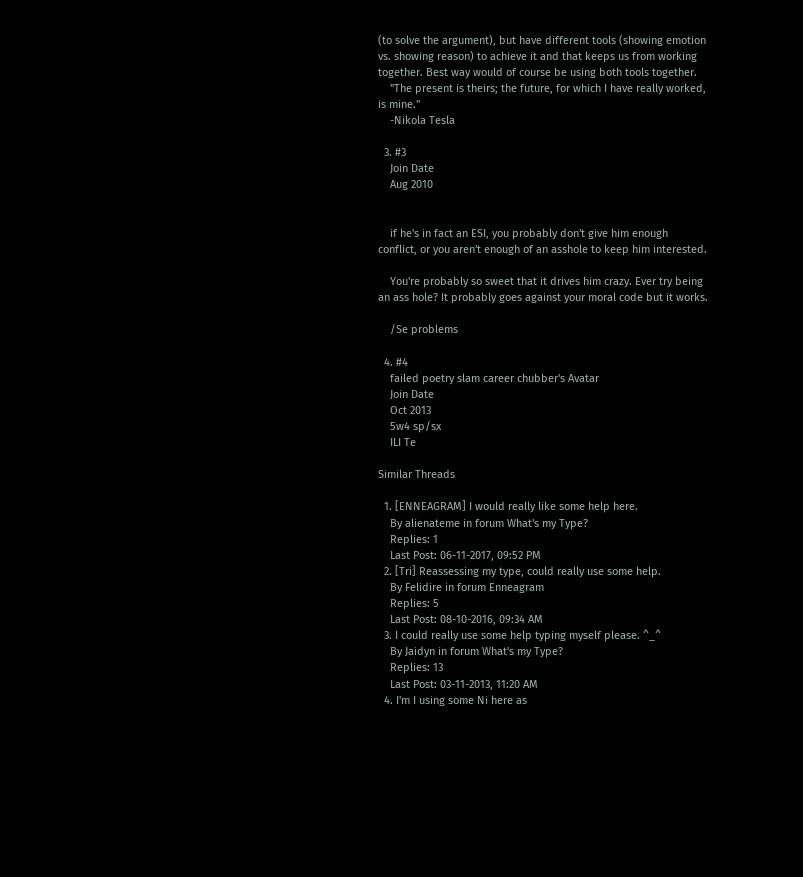(to solve the argument), but have different tools (showing emotion vs. showing reason) to achieve it and that keeps us from working together. Best way would of course be using both tools together.
    "The present is theirs; the future, for which I have really worked, is mine."
    -Nikola Tesla

  3. #3
    Join Date
    Aug 2010


    if he's in fact an ESI, you probably don't give him enough conflict, or you aren't enough of an asshole to keep him interested.

    You're probably so sweet that it drives him crazy. Ever try being an ass hole? It probably goes against your moral code but it works.

    /Se problems

  4. #4
    failed poetry slam career chubber's Avatar
    Join Date
    Oct 2013
    5w4 sp/sx
    ILI Te

Similar Threads

  1. [ENNEAGRAM] I would really like some help here.
    By alienateme in forum What's my Type?
    Replies: 1
    Last Post: 06-11-2017, 09:52 PM
  2. [Tri] Reassessing my type, could really use some help.
    By Felidire in forum Enneagram
    Replies: 5
    Last Post: 08-10-2016, 09:34 AM
  3. I could really use some help typing myself please. ^_^
    By Jaidyn in forum What's my Type?
    Replies: 13
    Last Post: 03-11-2013, 11:20 AM
  4. I'm I using some Ni here as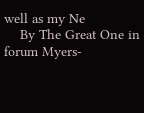well as my Ne
    By The Great One in forum Myers-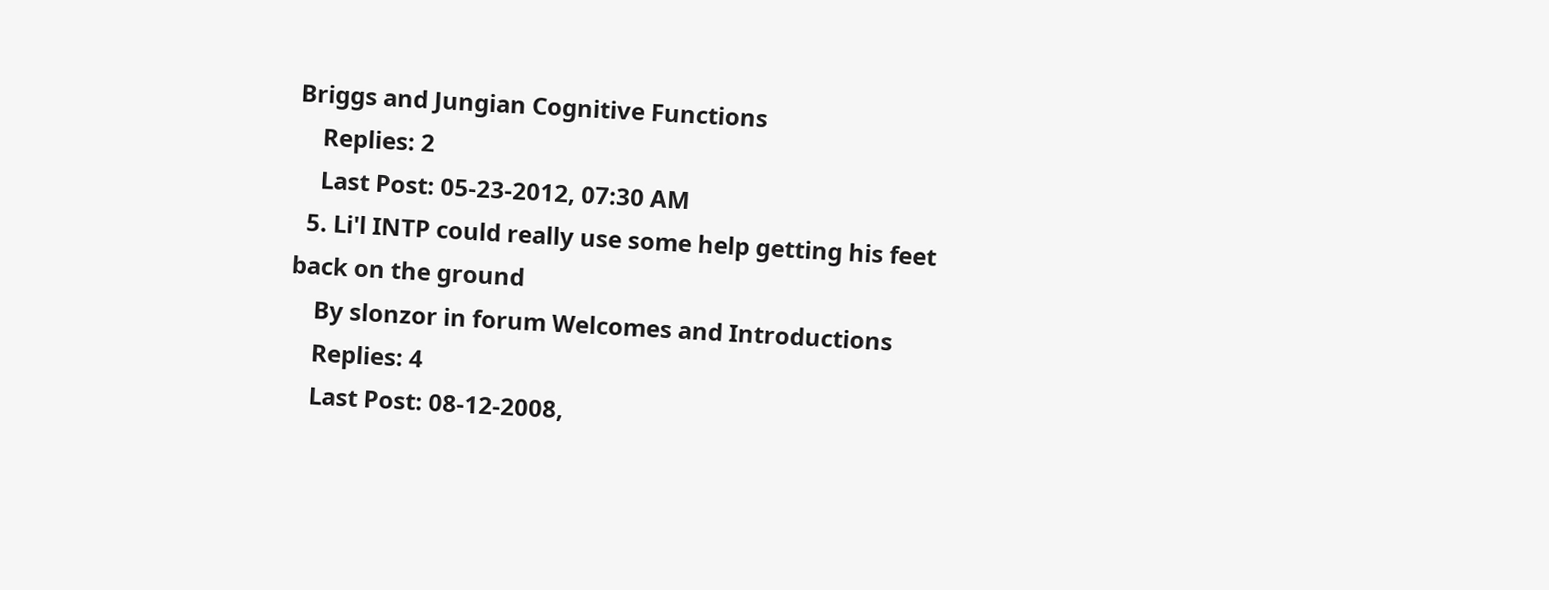Briggs and Jungian Cognitive Functions
    Replies: 2
    Last Post: 05-23-2012, 07:30 AM
  5. Li'l INTP could really use some help getting his feet back on the ground
    By slonzor in forum Welcomes and Introductions
    Replies: 4
    Last Post: 08-12-2008,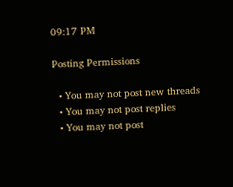09:17 PM

Posting Permissions

  • You may not post new threads
  • You may not post replies
  • You may not post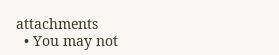attachments
  • You may not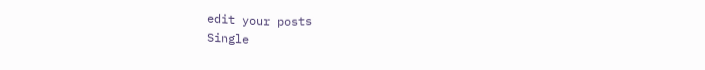edit your posts
Single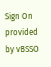Sign On provided by vBSSO